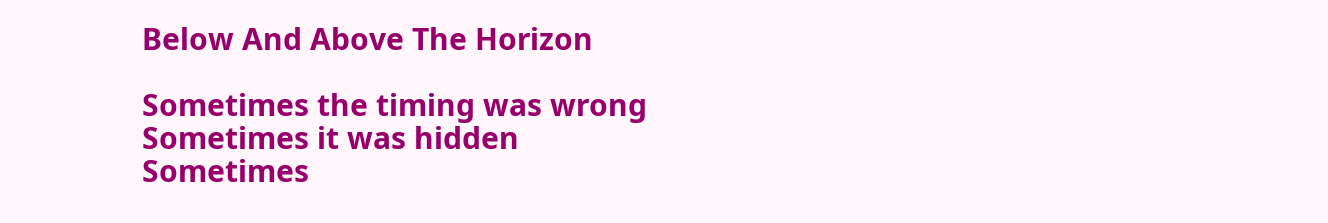Below And Above The Horizon

Sometimes the timing was wrong
Sometimes it was hidden
Sometimes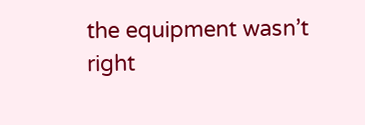the equipment wasn’t right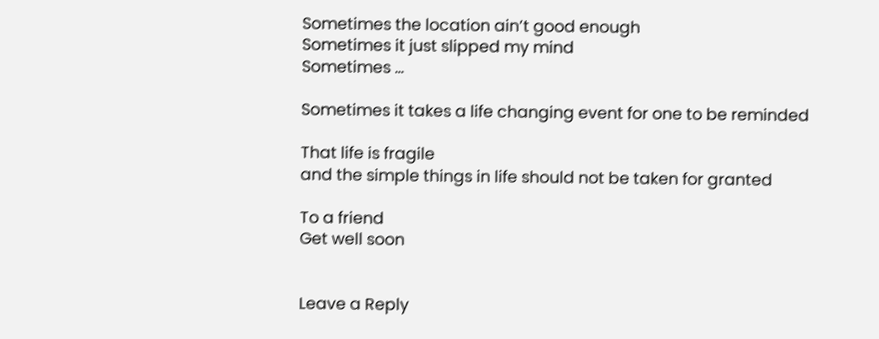Sometimes the location ain’t good enough
Sometimes it just slipped my mind
Sometimes …

Sometimes it takes a life changing event for one to be reminded

That life is fragile
and the simple things in life should not be taken for granted

To a friend
Get well soon


Leave a Reply